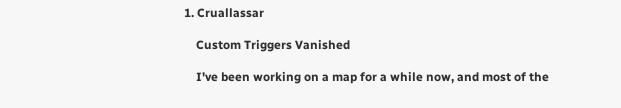1. Cruallassar

    Custom Triggers Vanished

    I've been working on a map for a while now, and most of the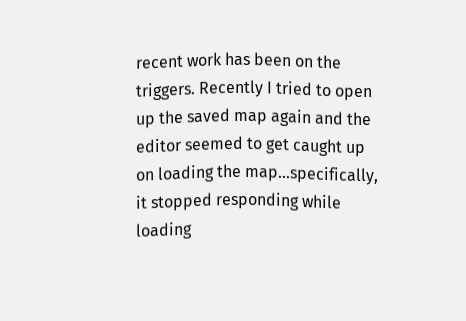recent work has been on the triggers. Recently I tried to open up the saved map again and the editor seemed to get caught up on loading the map...specifically, it stopped responding while loading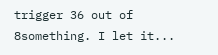trigger 36 out of 8something. I let it...